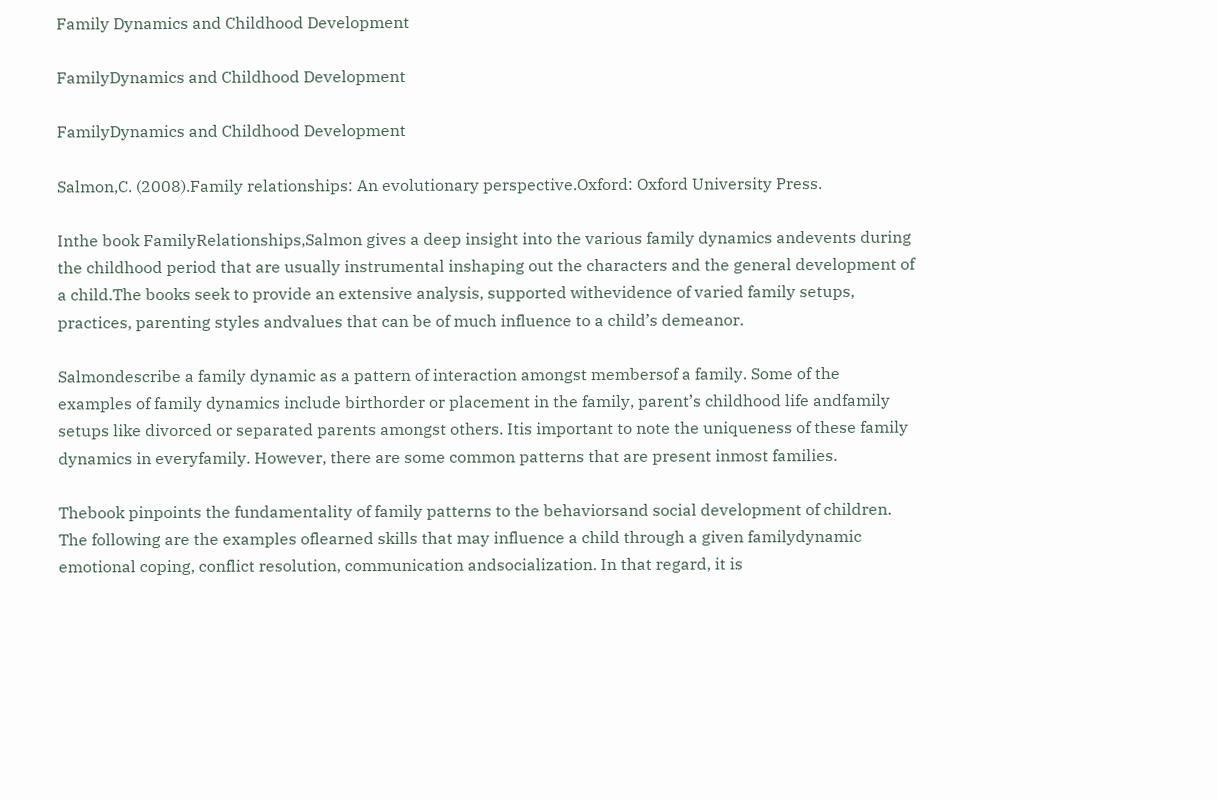Family Dynamics and Childhood Development

FamilyDynamics and Childhood Development

FamilyDynamics and Childhood Development

Salmon,C. (2008).Family relationships: An evolutionary perspective.Oxford: Oxford University Press.

Inthe book FamilyRelationships,Salmon gives a deep insight into the various family dynamics andevents during the childhood period that are usually instrumental inshaping out the characters and the general development of a child.The books seek to provide an extensive analysis, supported withevidence of varied family setups, practices, parenting styles andvalues that can be of much influence to a child’s demeanor.

Salmondescribe a family dynamic as a pattern of interaction amongst membersof a family. Some of the examples of family dynamics include birthorder or placement in the family, parent’s childhood life andfamily setups like divorced or separated parents amongst others. Itis important to note the uniqueness of these family dynamics in everyfamily. However, there are some common patterns that are present inmost families.

Thebook pinpoints the fundamentality of family patterns to the behaviorsand social development of children. The following are the examples oflearned skills that may influence a child through a given familydynamic emotional coping, conflict resolution, communication andsocialization. In that regard, it is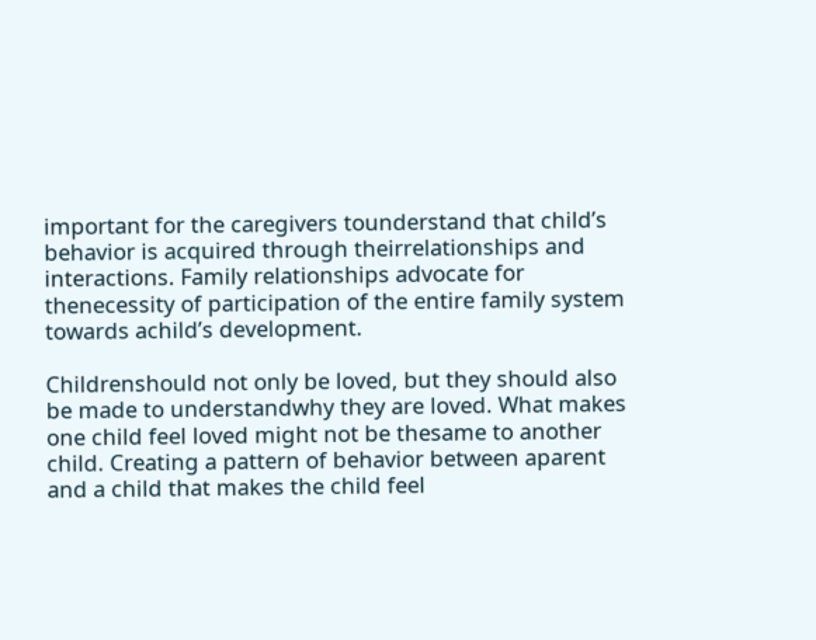important for the caregivers tounderstand that child’s behavior is acquired through theirrelationships and interactions. Family relationships advocate for thenecessity of participation of the entire family system towards achild’s development.

Childrenshould not only be loved, but they should also be made to understandwhy they are loved. What makes one child feel loved might not be thesame to another child. Creating a pattern of behavior between aparent and a child that makes the child feel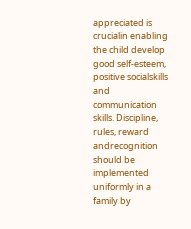appreciated is crucialin enabling the child develop good self-esteem, positive socialskills and communication skills. Discipline, rules, reward andrecognition should be implemented uniformly in a family by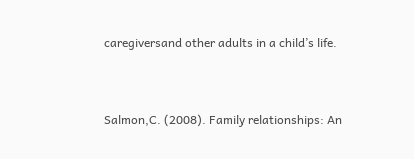caregiversand other adults in a child’s life.


Salmon,C. (2008). Family relationships: An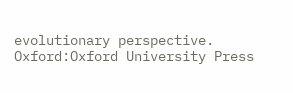evolutionary perspective. Oxford:Oxford University Press